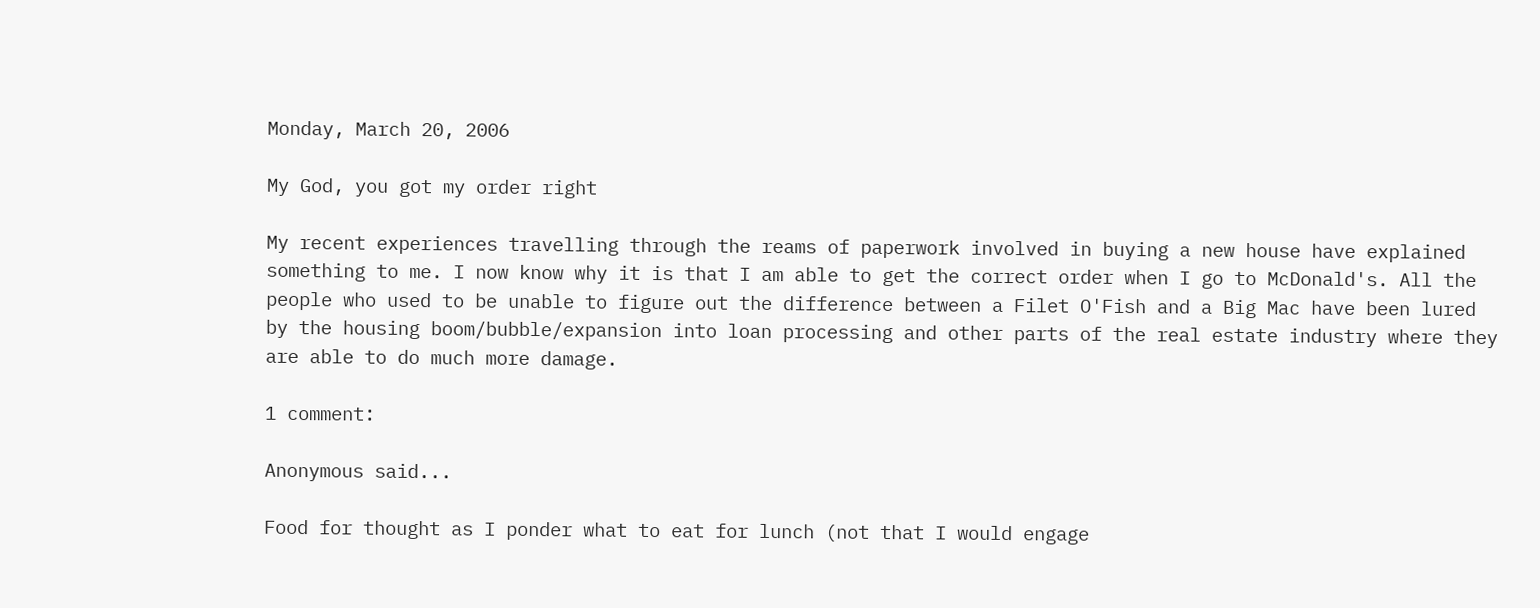Monday, March 20, 2006

My God, you got my order right

My recent experiences travelling through the reams of paperwork involved in buying a new house have explained something to me. I now know why it is that I am able to get the correct order when I go to McDonald's. All the people who used to be unable to figure out the difference between a Filet O'Fish and a Big Mac have been lured by the housing boom/bubble/expansion into loan processing and other parts of the real estate industry where they are able to do much more damage.

1 comment:

Anonymous said...

Food for thought as I ponder what to eat for lunch (not that I would engage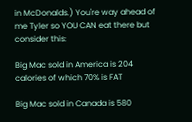in McDonalds.) You're way ahead of me Tyler so YOU CAN eat there but consider this:

Big Mac sold in America is 204 calories of which 70% is FAT

Big Mac sold in Canada is 580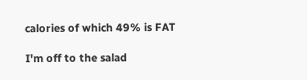calories of which 49% is FAT

I'm off to the salad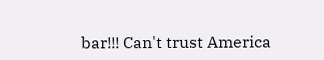bar!!! Can't trust America